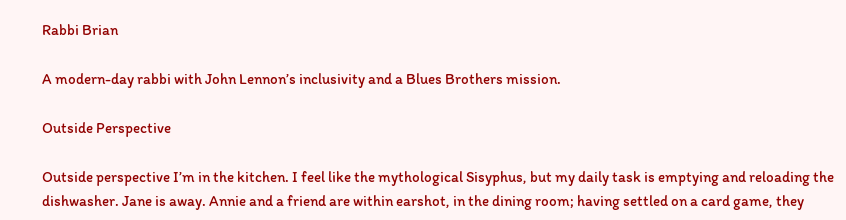Rabbi Brian

A modern-day rabbi with John Lennon’s inclusivity and a Blues Brothers mission.

Outside Perspective

Outside perspective I’m in the kitchen. I feel like the mythological Sisyphus, but my daily task is emptying and reloading the dishwasher. Jane is away. Annie and a friend are within earshot, in the dining room; having settled on a card game, they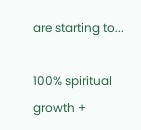are starting to...

100% spiritual growth +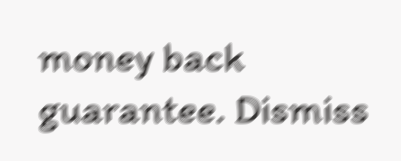money back guarantee. Dismiss